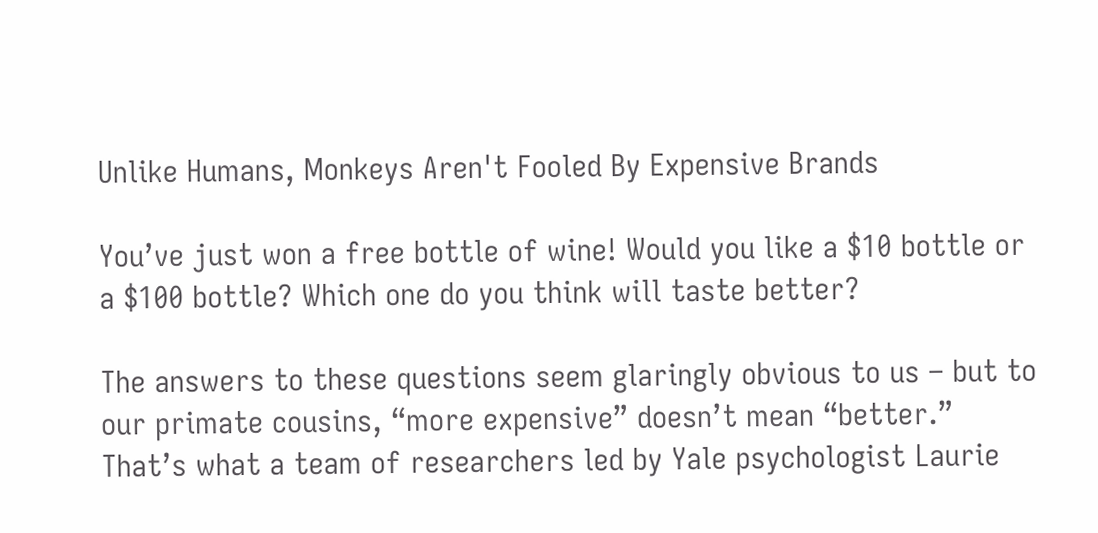Unlike Humans, Monkeys Aren't Fooled By Expensive Brands

You’ve just won a free bottle of wine! Would you like a $10 bottle or a $100 bottle? Which one do you think will taste better?

The answers to these questions seem glaringly obvious to us – but to our primate cousins, “more expensive” doesn’t mean “better.” That’s what a team of researchers led by Yale psychologist Laurie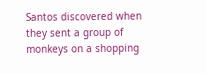Santos discovered when they sent a group of monkeys on a shopping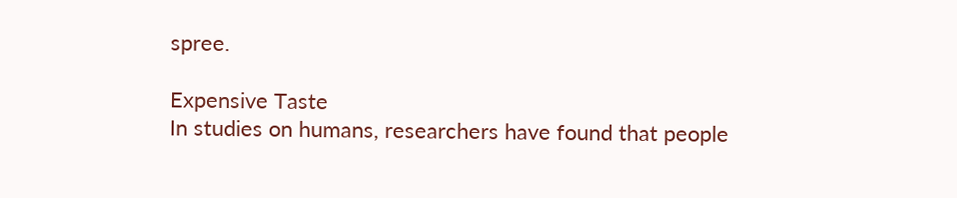spree.

Expensive Taste
In studies on humans, researchers have found that people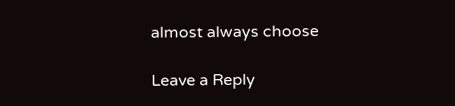almost always choose

Leave a Reply